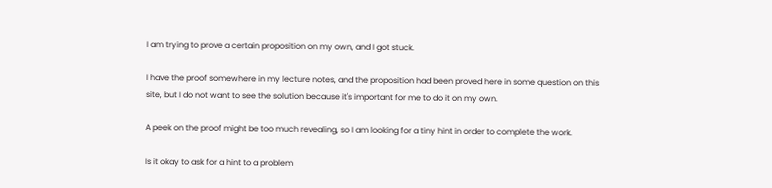I am trying to prove a certain proposition on my own, and I got stuck.

I have the proof somewhere in my lecture notes, and the proposition had been proved here in some question on this site, but I do not want to see the solution because it's important for me to do it on my own.

A peek on the proof might be too much revealing, so I am looking for a tiny hint in order to complete the work.

Is it okay to ask for a hint to a problem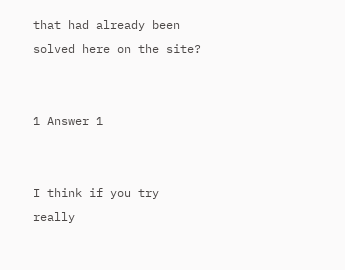that had already been solved here on the site?


1 Answer 1


I think if you try really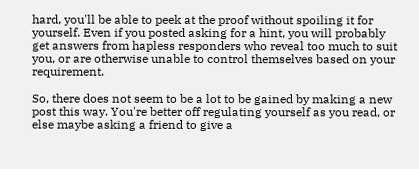hard, you'll be able to peek at the proof without spoiling it for yourself. Even if you posted asking for a hint, you will probably get answers from hapless responders who reveal too much to suit you, or are otherwise unable to control themselves based on your requirement.

So, there does not seem to be a lot to be gained by making a new post this way. You're better off regulating yourself as you read, or else maybe asking a friend to give a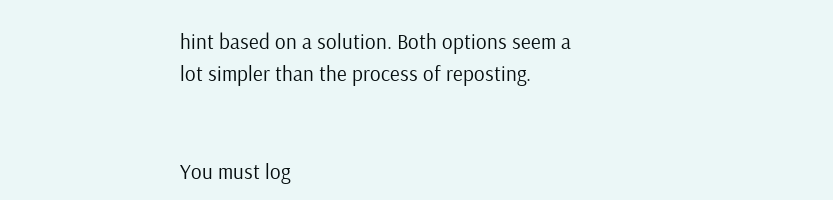hint based on a solution. Both options seem a lot simpler than the process of reposting.


You must log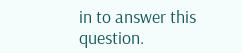in to answer this question.